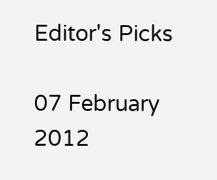Editor's Picks

07 February 2012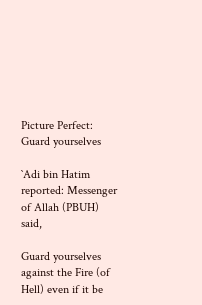Picture Perfect: Guard yourselves

`Adi bin Hatim reported: Messenger of Allah (PBUH) said,

Guard yourselves against the Fire (of Hell) even if it be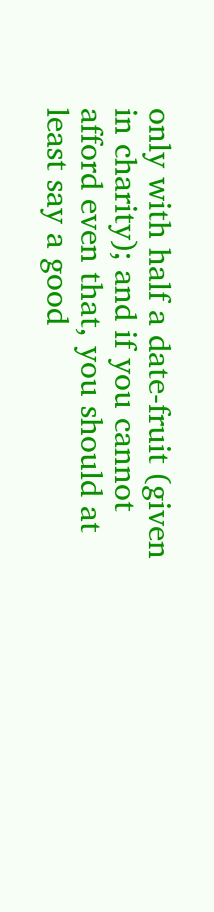only with half a date-fruit (given in charity); and if you cannot afford even that, you should at least say a good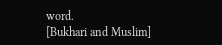word.
[Bukhari and Muslim]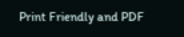Print Friendly and PDF